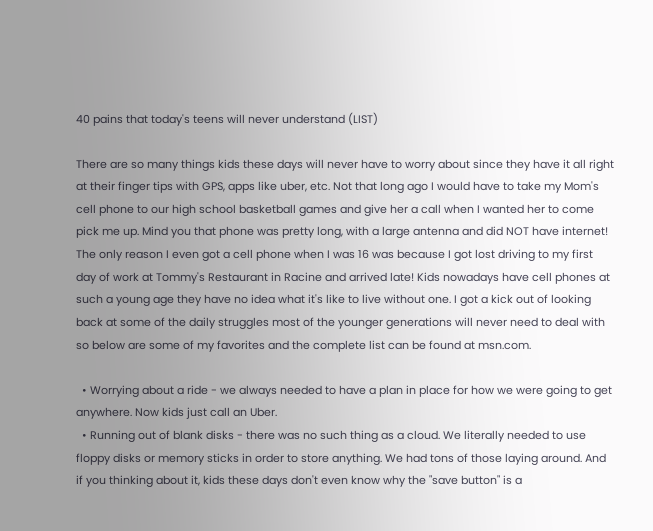40 pains that today's teens will never understand (LIST)

There are so many things kids these days will never have to worry about since they have it all right at their finger tips with GPS, apps like uber, etc. Not that long ago I would have to take my Mom's cell phone to our high school basketball games and give her a call when I wanted her to come pick me up. Mind you that phone was pretty long, with a large antenna and did NOT have internet! The only reason I even got a cell phone when I was 16 was because I got lost driving to my first day of work at Tommy's Restaurant in Racine and arrived late! Kids nowadays have cell phones at such a young age they have no idea what it's like to live without one. I got a kick out of looking back at some of the daily struggles most of the younger generations will never need to deal with so below are some of my favorites and the complete list can be found at msn.com.

  • Worrying about a ride - we always needed to have a plan in place for how we were going to get anywhere. Now kids just call an Uber.
  • Running out of blank disks - there was no such thing as a cloud. We literally needed to use floppy disks or memory sticks in order to store anything. We had tons of those laying around. And if you thinking about it, kids these days don't even know why the "save button" is a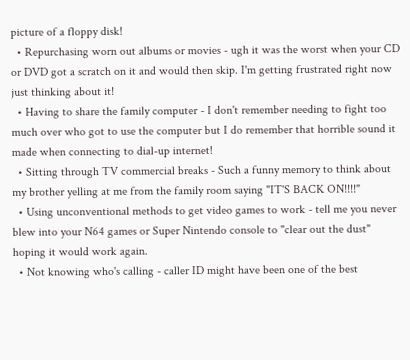picture of a floppy disk!
  • Repurchasing worn out albums or movies - ugh it was the worst when your CD or DVD got a scratch on it and would then skip. I'm getting frustrated right now just thinking about it!
  • Having to share the family computer - I don't remember needing to fight too much over who got to use the computer but I do remember that horrible sound it made when connecting to dial-up internet!
  • Sitting through TV commercial breaks - Such a funny memory to think about my brother yelling at me from the family room saying "IT'S BACK ON!!!!"
  • Using unconventional methods to get video games to work - tell me you never blew into your N64 games or Super Nintendo console to "clear out the dust" hoping it would work again.
  • Not knowing who's calling - caller ID might have been one of the best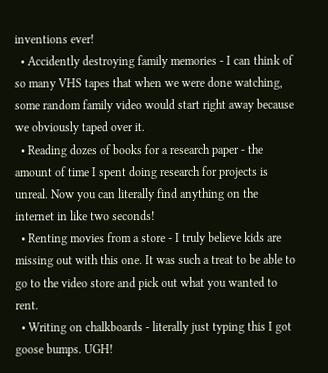inventions ever!
  • Accidently destroying family memories - I can think of so many VHS tapes that when we were done watching, some random family video would start right away because we obviously taped over it.
  • Reading dozes of books for a research paper - the amount of time I spent doing research for projects is unreal. Now you can literally find anything on the internet in like two seconds!
  • Renting movies from a store - I truly believe kids are missing out with this one. It was such a treat to be able to go to the video store and pick out what you wanted to rent.
  • Writing on chalkboards - literally just typing this I got goose bumps. UGH!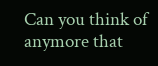Can you think of anymore that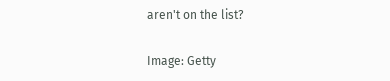aren't on the list?

Image: Getty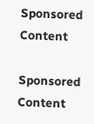Sponsored Content

Sponsored Content